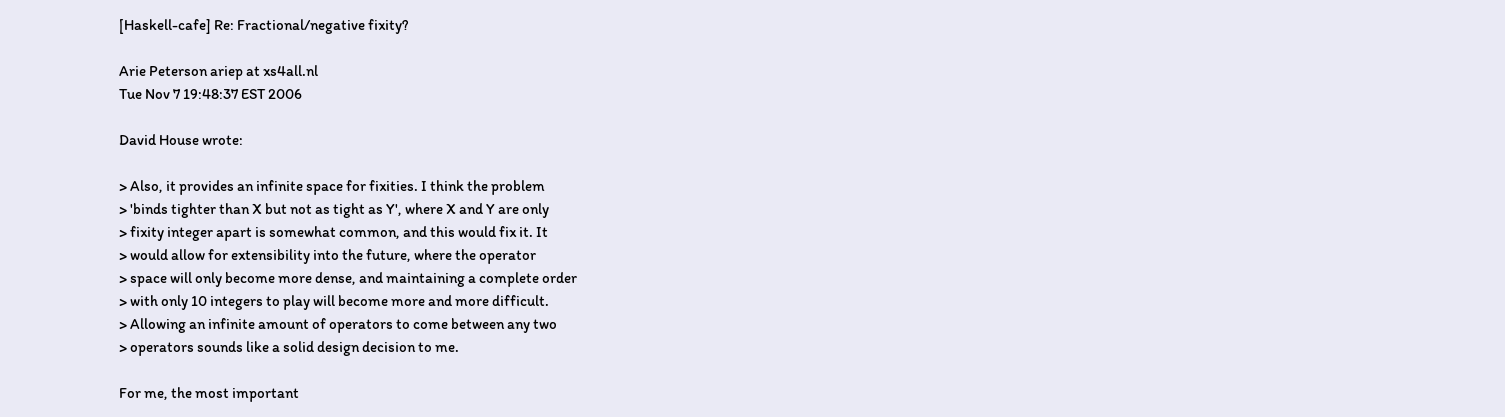[Haskell-cafe] Re: Fractional/negative fixity?

Arie Peterson ariep at xs4all.nl
Tue Nov 7 19:48:37 EST 2006

David House wrote:

> Also, it provides an infinite space for fixities. I think the problem
> 'binds tighter than X but not as tight as Y', where X and Y are only
> fixity integer apart is somewhat common, and this would fix it. It
> would allow for extensibility into the future, where the operator
> space will only become more dense, and maintaining a complete order
> with only 10 integers to play will become more and more difficult.
> Allowing an infinite amount of operators to come between any two
> operators sounds like a solid design decision to me.

For me, the most important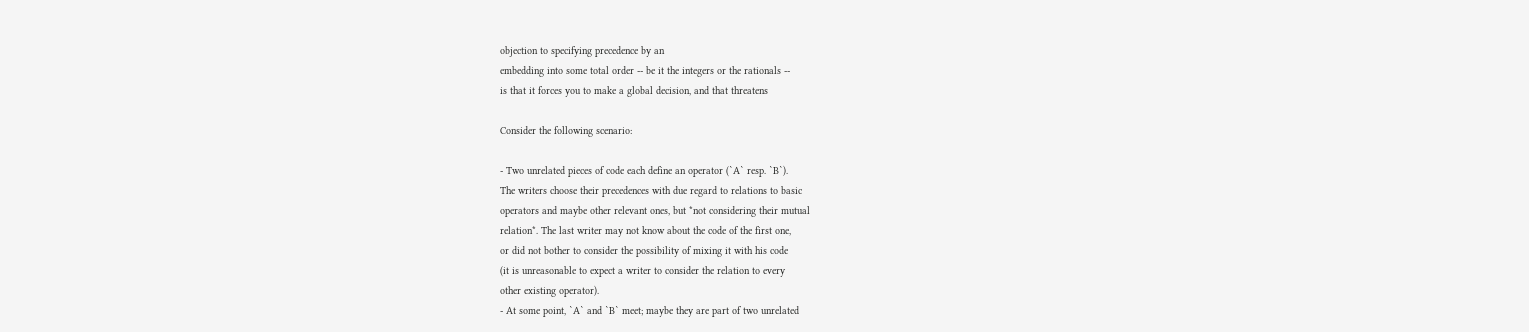objection to specifying precedence by an
embedding into some total order -- be it the integers or the rationals --
is that it forces you to make a global decision, and that threatens

Consider the following scenario:

- Two unrelated pieces of code each define an operator (`A` resp. `B`).
The writers choose their precedences with due regard to relations to basic
operators and maybe other relevant ones, but *not considering their mutual
relation*. The last writer may not know about the code of the first one,
or did not bother to consider the possibility of mixing it with his code
(it is unreasonable to expect a writer to consider the relation to every
other existing operator).
- At some point, `A` and `B` meet; maybe they are part of two unrelated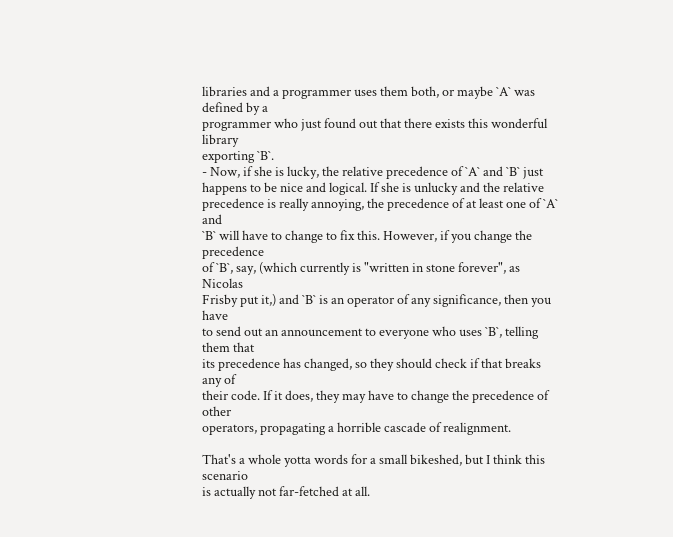libraries and a programmer uses them both, or maybe `A` was defined by a
programmer who just found out that there exists this wonderful library
exporting `B`.
- Now, if she is lucky, the relative precedence of `A` and `B` just
happens to be nice and logical. If she is unlucky and the relative
precedence is really annoying, the precedence of at least one of `A` and
`B` will have to change to fix this. However, if you change the precedence
of `B`, say, (which currently is "written in stone forever", as Nicolas
Frisby put it,) and `B` is an operator of any significance, then you have
to send out an announcement to everyone who uses `B`, telling them that
its precedence has changed, so they should check if that breaks any of
their code. If it does, they may have to change the precedence of other
operators, propagating a horrible cascade of realignment.

That's a whole yotta words for a small bikeshed, but I think this scenario
is actually not far-fetched at all.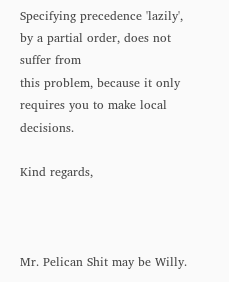Specifying precedence 'lazily', by a partial order, does not suffer from
this problem, because it only requires you to make local decisions.

Kind regards,



Mr. Pelican Shit may be Willy.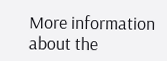More information about the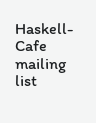Haskell-Cafe mailing list